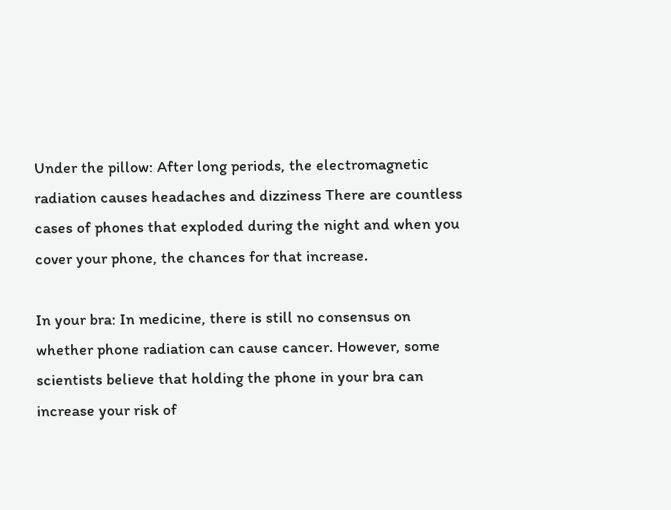Under the pillow: After long periods, the electromagnetic radiation causes headaches and dizziness There are countless cases of phones that exploded during the night and when you cover your phone, the chances for that increase.

In your bra: In medicine, there is still no consensus on whether phone radiation can cause cancer. However, some scientists believe that holding the phone in your bra can increase your risk of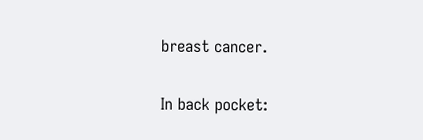breast cancer.

In back pocket: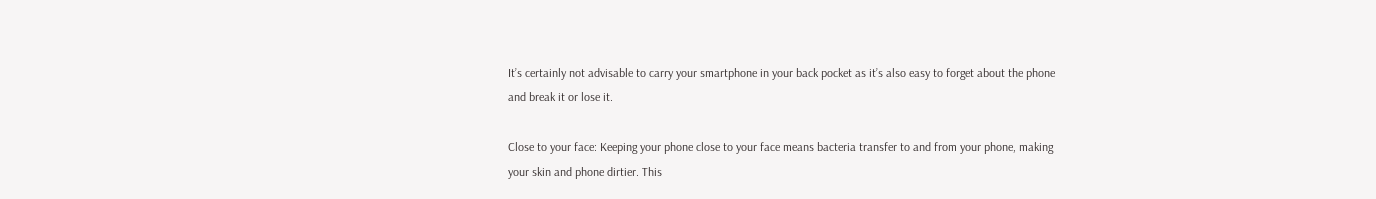It’s certainly not advisable to carry your smartphone in your back pocket as it’s also easy to forget about the phone and break it or lose it.

Close to your face: Keeping your phone close to your face means bacteria transfer to and from your phone, making your skin and phone dirtier. This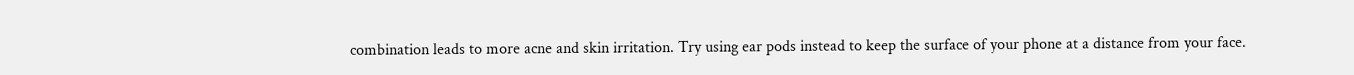combination leads to more acne and skin irritation. Try using ear pods instead to keep the surface of your phone at a distance from your face.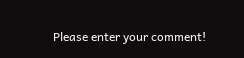Please enter your comment!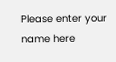Please enter your name here